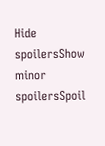Hide spoilersShow minor spoilersSpoil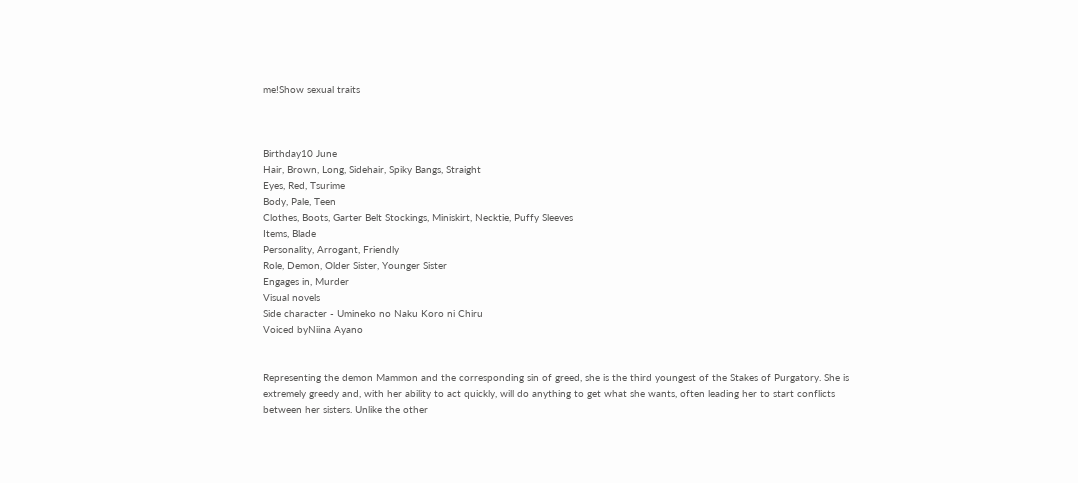me!Show sexual traits



Birthday10 June
Hair, Brown, Long, Sidehair, Spiky Bangs, Straight
Eyes, Red, Tsurime
Body, Pale, Teen
Clothes, Boots, Garter Belt Stockings, Miniskirt, Necktie, Puffy Sleeves
Items, Blade
Personality, Arrogant, Friendly
Role, Demon, Older Sister, Younger Sister
Engages in, Murder
Visual novels
Side character - Umineko no Naku Koro ni Chiru
Voiced byNiina Ayano


Representing the demon Mammon and the corresponding sin of greed, she is the third youngest of the Stakes of Purgatory. She is extremely greedy and, with her ability to act quickly, will do anything to get what she wants, often leading her to start conflicts between her sisters. Unlike the other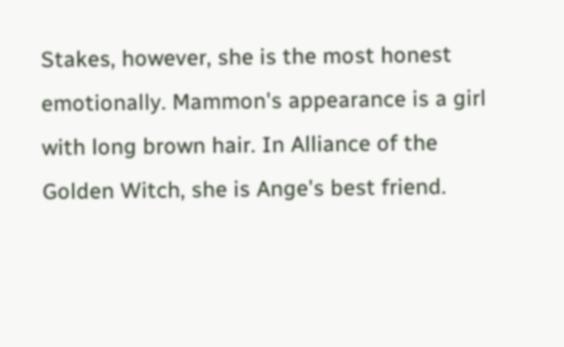Stakes, however, she is the most honest emotionally. Mammon's appearance is a girl with long brown hair. In Alliance of the Golden Witch, she is Ange's best friend.